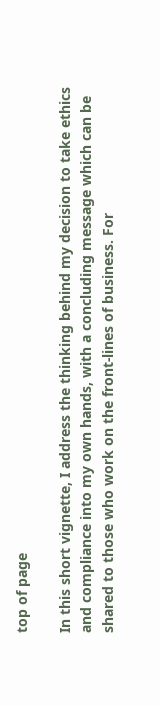top of page

In this short vignette, I address the thinking behind my decision to take ethics and compliance into my own hands, with a concluding message which can be shared to those who work on the front-lines of business. For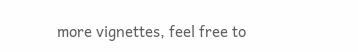more vignettes, feel free to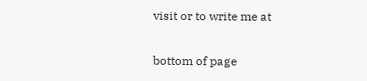visit or to write me at

bottom of page